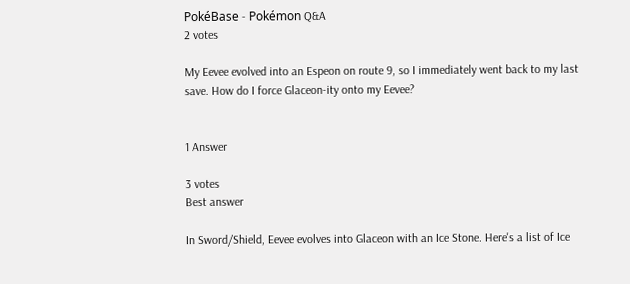PokéBase - Pokémon Q&A
2 votes

My Eevee evolved into an Espeon on route 9, so I immediately went back to my last save. How do I force Glaceon-ity onto my Eevee?


1 Answer

3 votes
Best answer

In Sword/Shield, Eevee evolves into Glaceon with an Ice Stone. Here's a list of Ice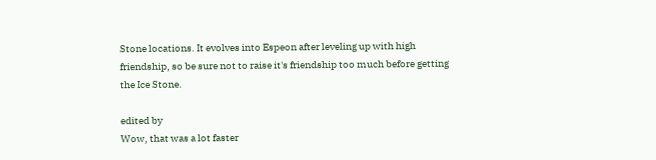Stone locations. It evolves into Espeon after leveling up with high friendship, so be sure not to raise it's friendship too much before getting the Ice Stone.

edited by
Wow, that was a lot faster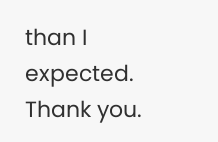than I expected. Thank you.